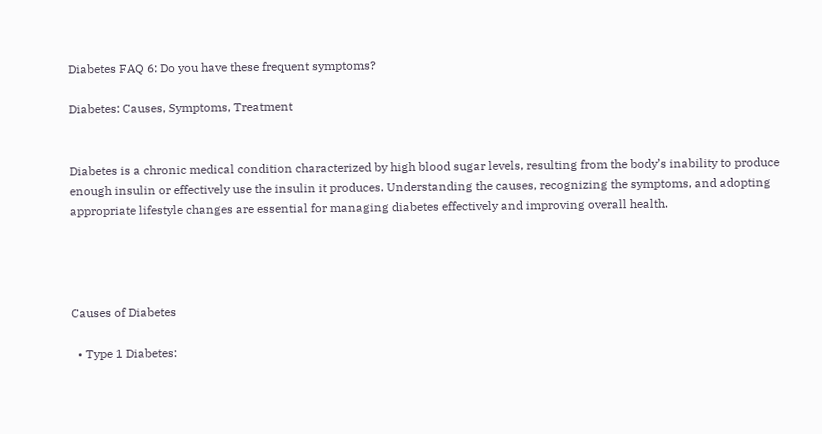Diabetes FAQ 6: Do you have these frequent symptoms?

Diabetes: Causes, Symptoms, Treatment


Diabetes is a chronic medical condition characterized by high blood sugar levels, resulting from the body’s inability to produce enough insulin or effectively use the insulin it produces. Understanding the causes, recognizing the symptoms, and adopting appropriate lifestyle changes are essential for managing diabetes effectively and improving overall health.




Causes of Diabetes

  • Type 1 Diabetes: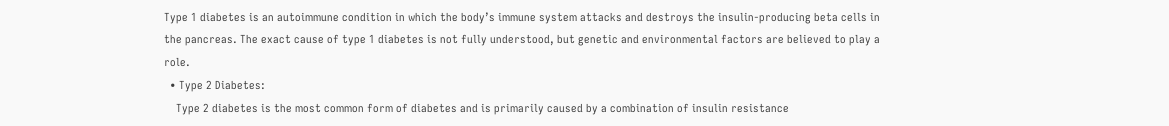Type 1 diabetes is an autoimmune condition in which the body’s immune system attacks and destroys the insulin-producing beta cells in the pancreas. The exact cause of type 1 diabetes is not fully understood, but genetic and environmental factors are believed to play a role.
  • Type 2 Diabetes:
    Type 2 diabetes is the most common form of diabetes and is primarily caused by a combination of insulin resistance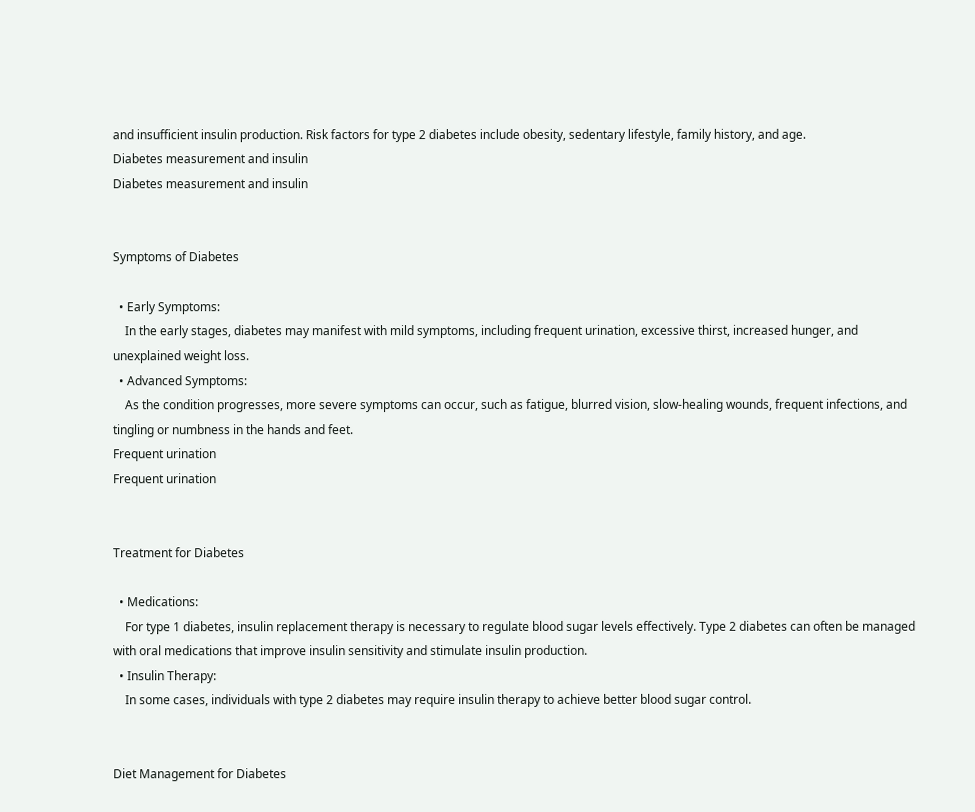and insufficient insulin production. Risk factors for type 2 diabetes include obesity, sedentary lifestyle, family history, and age.
Diabetes measurement and insulin
Diabetes measurement and insulin


Symptoms of Diabetes

  • Early Symptoms:
    In the early stages, diabetes may manifest with mild symptoms, including frequent urination, excessive thirst, increased hunger, and unexplained weight loss.
  • Advanced Symptoms:
    As the condition progresses, more severe symptoms can occur, such as fatigue, blurred vision, slow-healing wounds, frequent infections, and tingling or numbness in the hands and feet.
Frequent urination
Frequent urination


Treatment for Diabetes

  • Medications:
    For type 1 diabetes, insulin replacement therapy is necessary to regulate blood sugar levels effectively. Type 2 diabetes can often be managed with oral medications that improve insulin sensitivity and stimulate insulin production.
  • Insulin Therapy:
    In some cases, individuals with type 2 diabetes may require insulin therapy to achieve better blood sugar control.


Diet Management for Diabetes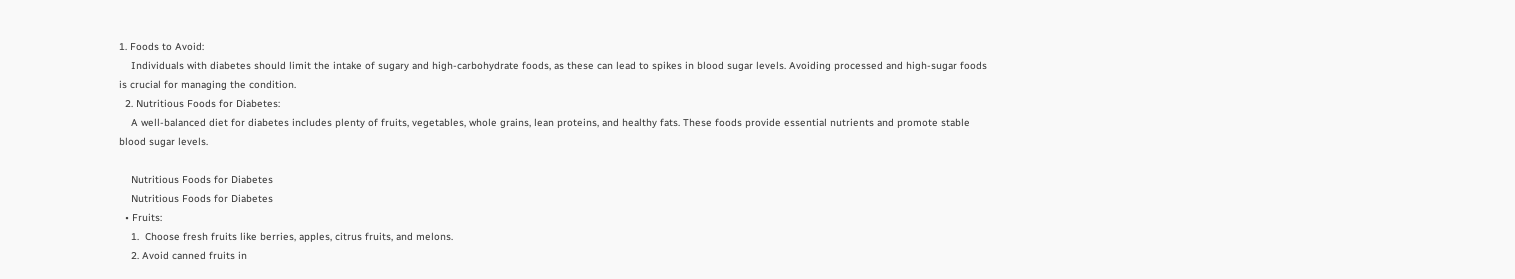1. Foods to Avoid:
    Individuals with diabetes should limit the intake of sugary and high-carbohydrate foods, as these can lead to spikes in blood sugar levels. Avoiding processed and high-sugar foods is crucial for managing the condition.
  2. Nutritious Foods for Diabetes:
    A well-balanced diet for diabetes includes plenty of fruits, vegetables, whole grains, lean proteins, and healthy fats. These foods provide essential nutrients and promote stable blood sugar levels.

    Nutritious Foods for Diabetes
    Nutritious Foods for Diabetes
  • Fruits:
    1.  Choose fresh fruits like berries, apples, citrus fruits, and melons.
    2. Avoid canned fruits in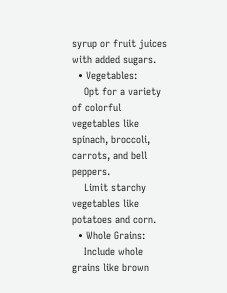syrup or fruit juices with added sugars.
  • Vegetables:
    Opt for a variety of colorful vegetables like spinach, broccoli, carrots, and bell peppers.
    Limit starchy vegetables like potatoes and corn.
  • Whole Grains:
    Include whole grains like brown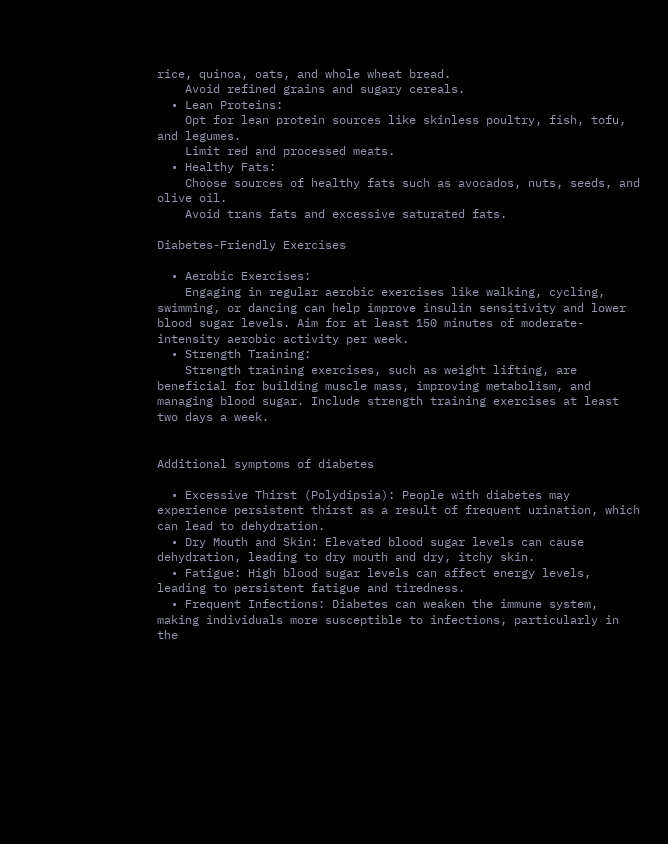rice, quinoa, oats, and whole wheat bread.
    Avoid refined grains and sugary cereals.
  • Lean Proteins:
    Opt for lean protein sources like skinless poultry, fish, tofu, and legumes.
    Limit red and processed meats.
  • Healthy Fats:
    Choose sources of healthy fats such as avocados, nuts, seeds, and olive oil.
    Avoid trans fats and excessive saturated fats.

Diabetes-Friendly Exercises

  • Aerobic Exercises:
    Engaging in regular aerobic exercises like walking, cycling, swimming, or dancing can help improve insulin sensitivity and lower blood sugar levels. Aim for at least 150 minutes of moderate-intensity aerobic activity per week.
  • Strength Training:
    Strength training exercises, such as weight lifting, are beneficial for building muscle mass, improving metabolism, and managing blood sugar. Include strength training exercises at least two days a week.


Additional symptoms of diabetes

  • Excessive Thirst (Polydipsia): People with diabetes may experience persistent thirst as a result of frequent urination, which can lead to dehydration.
  • Dry Mouth and Skin: Elevated blood sugar levels can cause dehydration, leading to dry mouth and dry, itchy skin.
  • Fatigue: High blood sugar levels can affect energy levels, leading to persistent fatigue and tiredness.
  • Frequent Infections: Diabetes can weaken the immune system, making individuals more susceptible to infections, particularly in the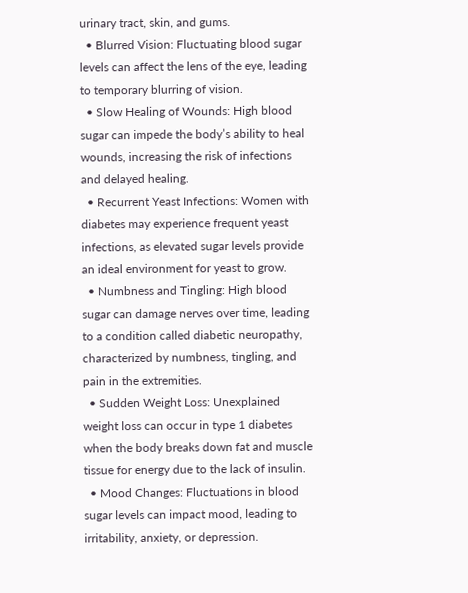urinary tract, skin, and gums.
  • Blurred Vision: Fluctuating blood sugar levels can affect the lens of the eye, leading to temporary blurring of vision.
  • Slow Healing of Wounds: High blood sugar can impede the body’s ability to heal wounds, increasing the risk of infections and delayed healing.
  • Recurrent Yeast Infections: Women with diabetes may experience frequent yeast infections, as elevated sugar levels provide an ideal environment for yeast to grow.
  • Numbness and Tingling: High blood sugar can damage nerves over time, leading to a condition called diabetic neuropathy, characterized by numbness, tingling, and pain in the extremities.
  • Sudden Weight Loss: Unexplained weight loss can occur in type 1 diabetes when the body breaks down fat and muscle tissue for energy due to the lack of insulin.
  • Mood Changes: Fluctuations in blood sugar levels can impact mood, leading to irritability, anxiety, or depression.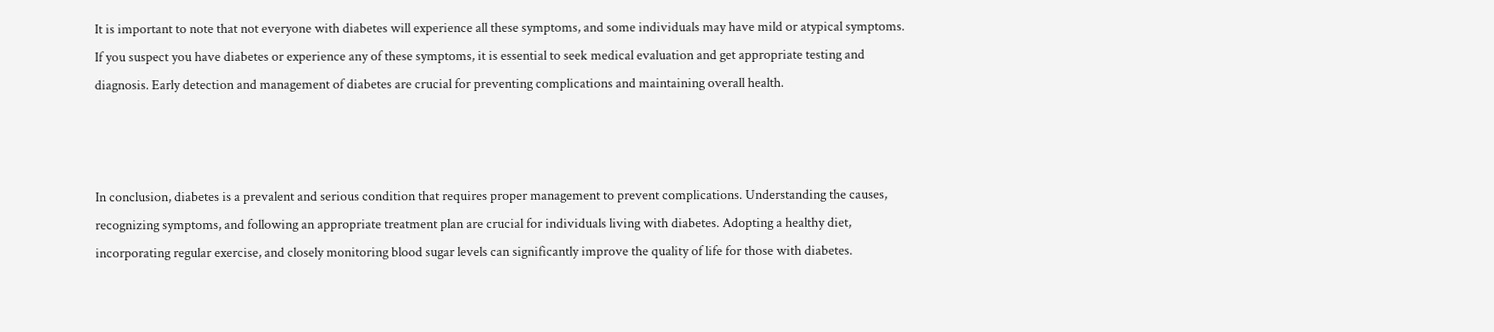It is important to note that not everyone with diabetes will experience all these symptoms, and some individuals may have mild or atypical symptoms. If you suspect you have diabetes or experience any of these symptoms, it is essential to seek medical evaluation and get appropriate testing and diagnosis. Early detection and management of diabetes are crucial for preventing complications and maintaining overall health.



In conclusion, diabetes is a prevalent and serious condition that requires proper management to prevent complications. Understanding the causes, recognizing symptoms, and following an appropriate treatment plan are crucial for individuals living with diabetes. Adopting a healthy diet, incorporating regular exercise, and closely monitoring blood sugar levels can significantly improve the quality of life for those with diabetes.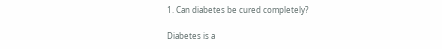1. Can diabetes be cured completely?

Diabetes is a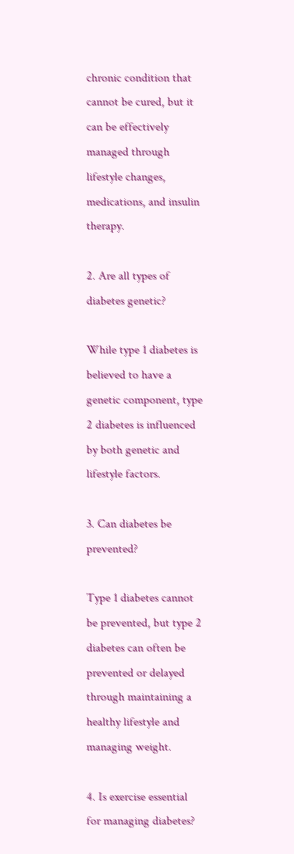chronic condition that cannot be cured, but it can be effectively managed through lifestyle changes, medications, and insulin therapy.

2. Are all types of diabetes genetic?

While type 1 diabetes is believed to have a genetic component, type 2 diabetes is influenced by both genetic and lifestyle factors.

3. Can diabetes be prevented?

Type 1 diabetes cannot be prevented, but type 2 diabetes can often be prevented or delayed through maintaining a healthy lifestyle and managing weight.

4. Is exercise essential for managing diabetes?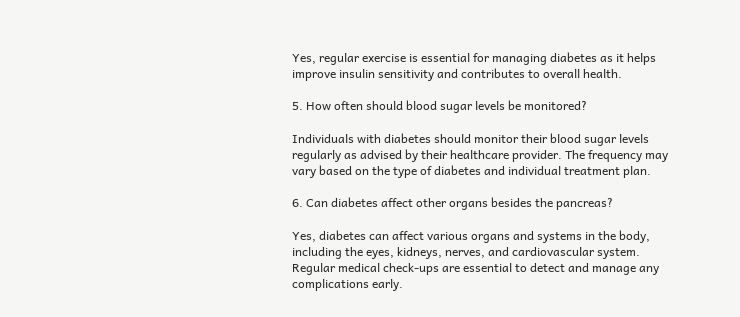Yes, regular exercise is essential for managing diabetes as it helps improve insulin sensitivity and contributes to overall health.

5. How often should blood sugar levels be monitored?

Individuals with diabetes should monitor their blood sugar levels regularly as advised by their healthcare provider. The frequency may vary based on the type of diabetes and individual treatment plan.

6. Can diabetes affect other organs besides the pancreas?

Yes, diabetes can affect various organs and systems in the body, including the eyes, kidneys, nerves, and cardiovascular system. Regular medical check-ups are essential to detect and manage any complications early.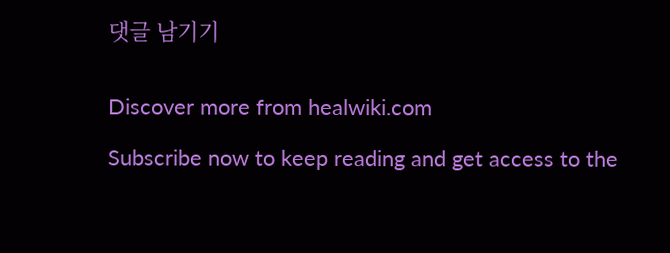댓글 남기기


Discover more from healwiki.com

Subscribe now to keep reading and get access to the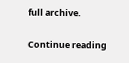full archive.

Continue reading